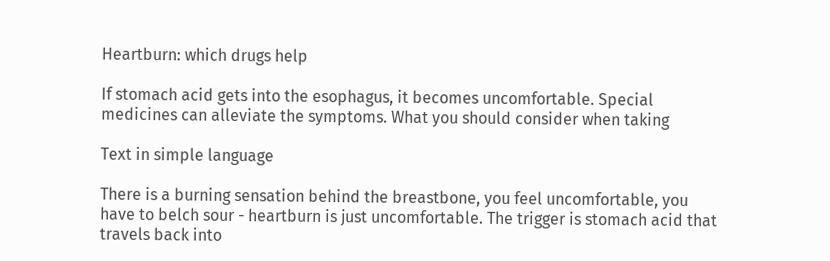Heartburn: which drugs help

If stomach acid gets into the esophagus, it becomes uncomfortable. Special medicines can alleviate the symptoms. What you should consider when taking

Text in simple language

There is a burning sensation behind the breastbone, you feel uncomfortable, you have to belch sour - heartburn is just uncomfortable. The trigger is stomach acid that travels back into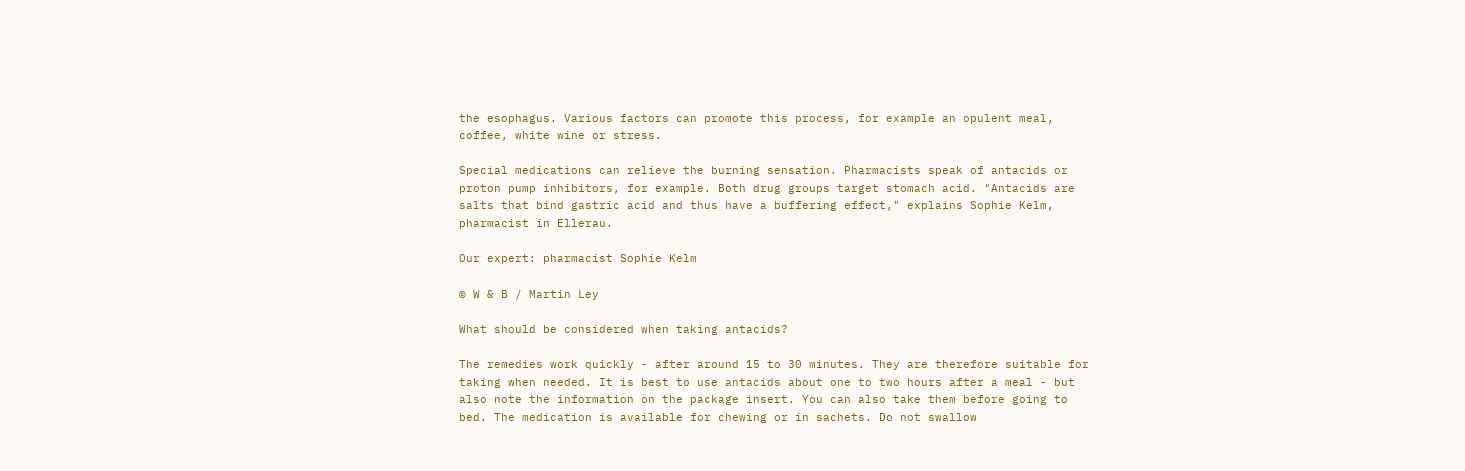the esophagus. Various factors can promote this process, for example an opulent meal, coffee, white wine or stress.

Special medications can relieve the burning sensation. Pharmacists speak of antacids or proton pump inhibitors, for example. Both drug groups target stomach acid. "Antacids are salts that bind gastric acid and thus have a buffering effect," explains Sophie Kelm, pharmacist in Ellerau.

Our expert: pharmacist Sophie Kelm

© W & B / Martin Ley

What should be considered when taking antacids?

The remedies work quickly - after around 15 to 30 minutes. They are therefore suitable for taking when needed. It is best to use antacids about one to two hours after a meal - but also note the information on the package insert. You can also take them before going to bed. The medication is available for chewing or in sachets. Do not swallow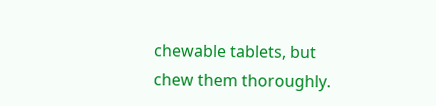chewable tablets, but chew them thoroughly.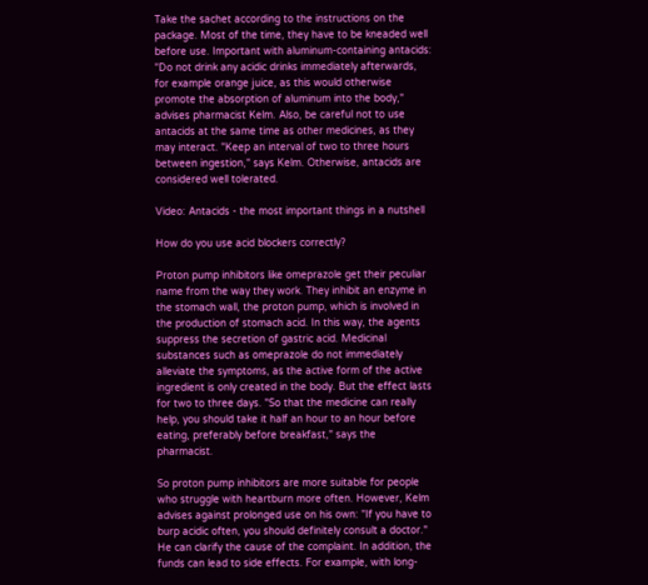Take the sachet according to the instructions on the package. Most of the time, they have to be kneaded well before use. Important with aluminum-containing antacids: "Do not drink any acidic drinks immediately afterwards, for example orange juice, as this would otherwise promote the absorption of aluminum into the body," advises pharmacist Kelm. Also, be careful not to use antacids at the same time as other medicines, as they may interact. "Keep an interval of two to three hours between ingestion," says Kelm. Otherwise, antacids are considered well tolerated.

Video: Antacids - the most important things in a nutshell

How do you use acid blockers correctly?

Proton pump inhibitors like omeprazole get their peculiar name from the way they work. They inhibit an enzyme in the stomach wall, the proton pump, which is involved in the production of stomach acid. In this way, the agents suppress the secretion of gastric acid. Medicinal substances such as omeprazole do not immediately alleviate the symptoms, as the active form of the active ingredient is only created in the body. But the effect lasts for two to three days. "So that the medicine can really help, you should take it half an hour to an hour before eating, preferably before breakfast," says the pharmacist.

So proton pump inhibitors are more suitable for people who struggle with heartburn more often. However, Kelm advises against prolonged use on his own: "If you have to burp acidic often, you should definitely consult a doctor." He can clarify the cause of the complaint. In addition, the funds can lead to side effects. For example, with long-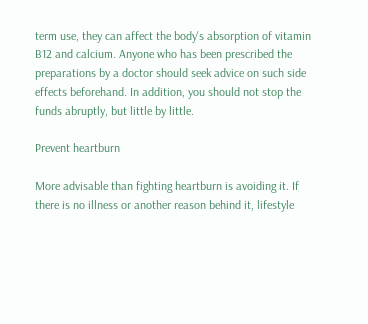term use, they can affect the body's absorption of vitamin B12 and calcium. Anyone who has been prescribed the preparations by a doctor should seek advice on such side effects beforehand. In addition, you should not stop the funds abruptly, but little by little.

Prevent heartburn

More advisable than fighting heartburn is avoiding it. If there is no illness or another reason behind it, lifestyle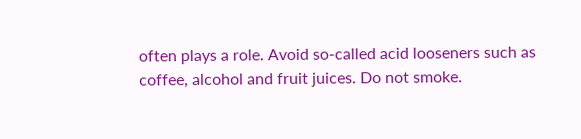often plays a role. Avoid so-called acid looseners such as coffee, alcohol and fruit juices. Do not smoke.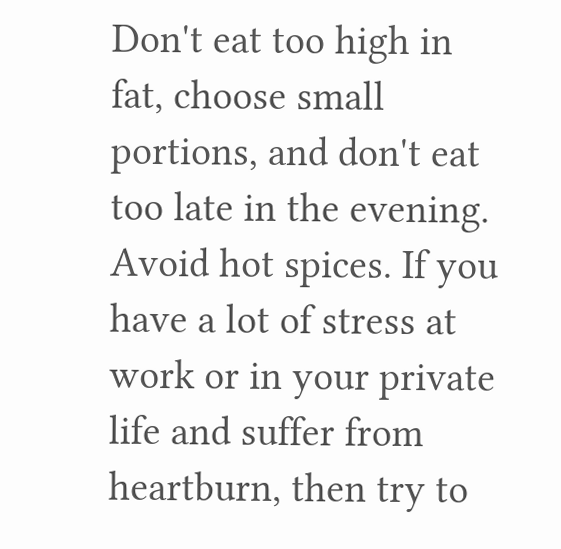Don't eat too high in fat, choose small portions, and don't eat too late in the evening. Avoid hot spices. If you have a lot of stress at work or in your private life and suffer from heartburn, then try to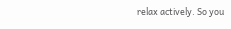relax actively. So you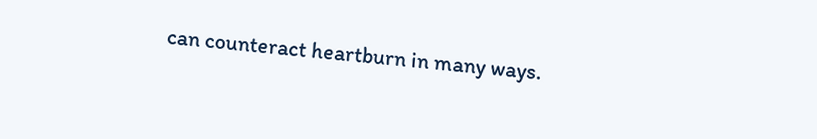can counteract heartburn in many ways.